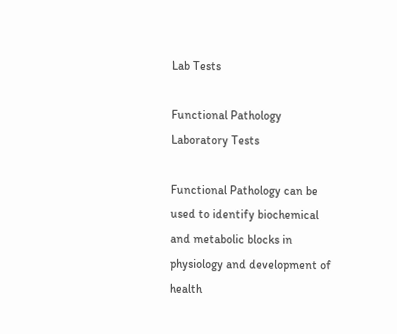Lab Tests

Functional Pathology Laboratory Tests

Functional Pathology can be used to identify biochemical and metabolic blocks in physiology and development of health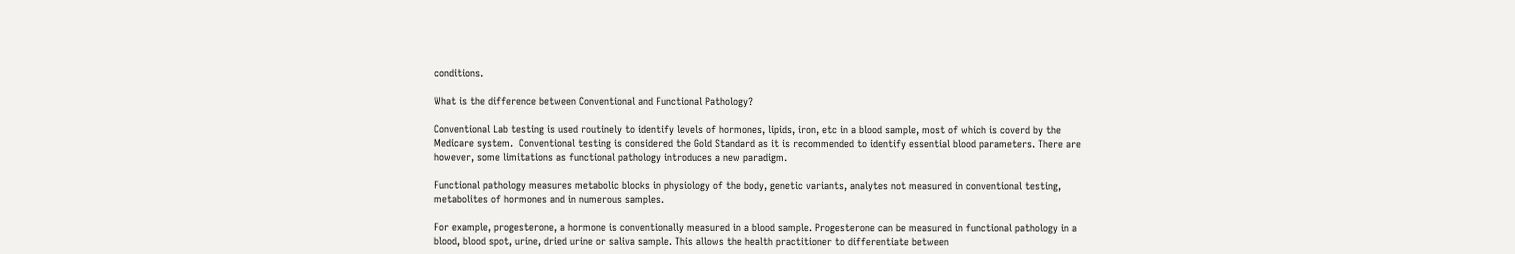conditions.

What is the difference between Conventional and Functional Pathology?

Conventional Lab testing is used routinely to identify levels of hormones, lipids, iron, etc in a blood sample, most of which is coverd by the Medicare system.  Conventional testing is considered the Gold Standard as it is recommended to identify essential blood parameters. There are however, some limitations as functional pathology introduces a new paradigm.

Functional pathology measures metabolic blocks in physiology of the body, genetic variants, analytes not measured in conventional testing, metabolites of hormones and in numerous samples.

For example, progesterone, a hormone is conventionally measured in a blood sample. Progesterone can be measured in functional pathology in a blood, blood spot, urine, dried urine or saliva sample. This allows the health practitioner to differentiate between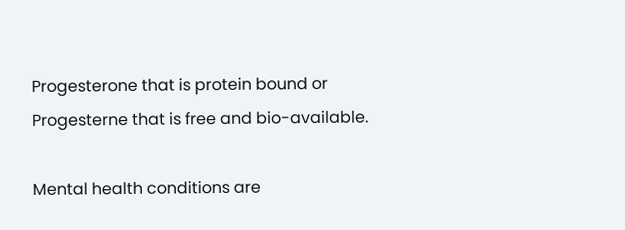Progesterone that is protein bound or Progesterne that is free and bio-available.

Mental health conditions are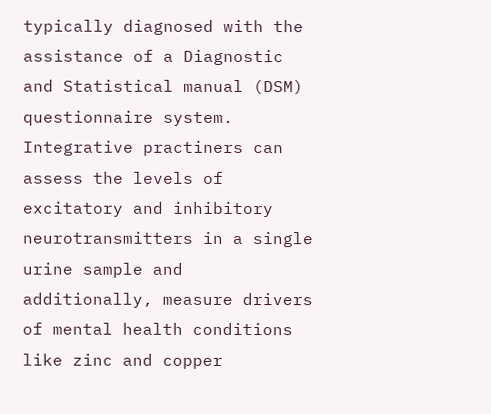typically diagnosed with the assistance of a Diagnostic and Statistical manual (DSM) questionnaire system. Integrative practiners can assess the levels of excitatory and inhibitory neurotransmitters in a single urine sample and additionally, measure drivers of mental health conditions like zinc and copper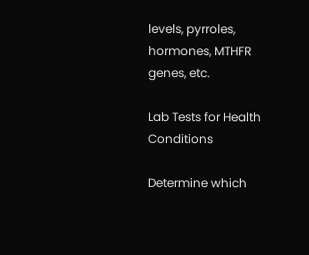levels, pyrroles, hormones, MTHFR genes, etc.

Lab Tests for Health Conditions

Determine which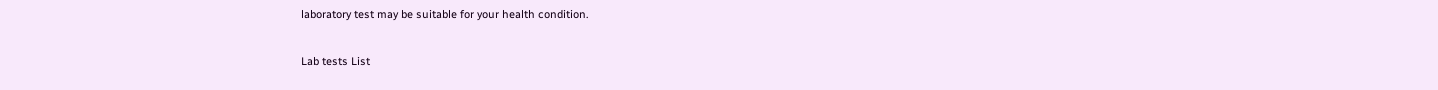laboratory test may be suitable for your health condition.

Lab tests List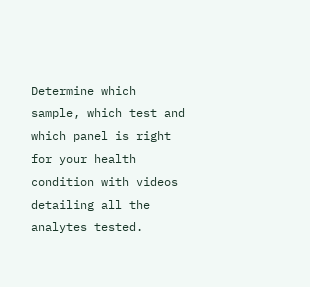Determine which sample, which test and which panel is right for your health condition with videos detailing all the analytes tested.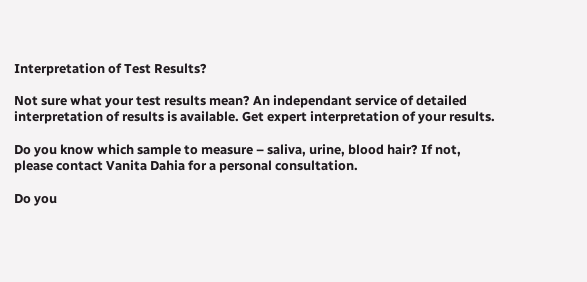Interpretation of Test Results?

Not sure what your test results mean? An independant service of detailed interpretation of results is available. Get expert interpretation of your results.

Do you know which sample to measure – saliva, urine, blood hair? If not, please contact Vanita Dahia for a personal consultation.

Do you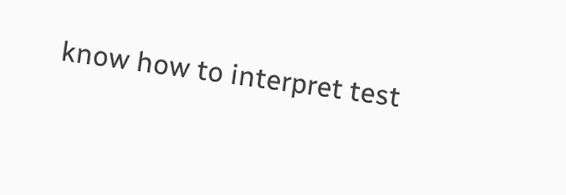know how to interpret test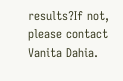results?If not, please contact Vanita Dahia.